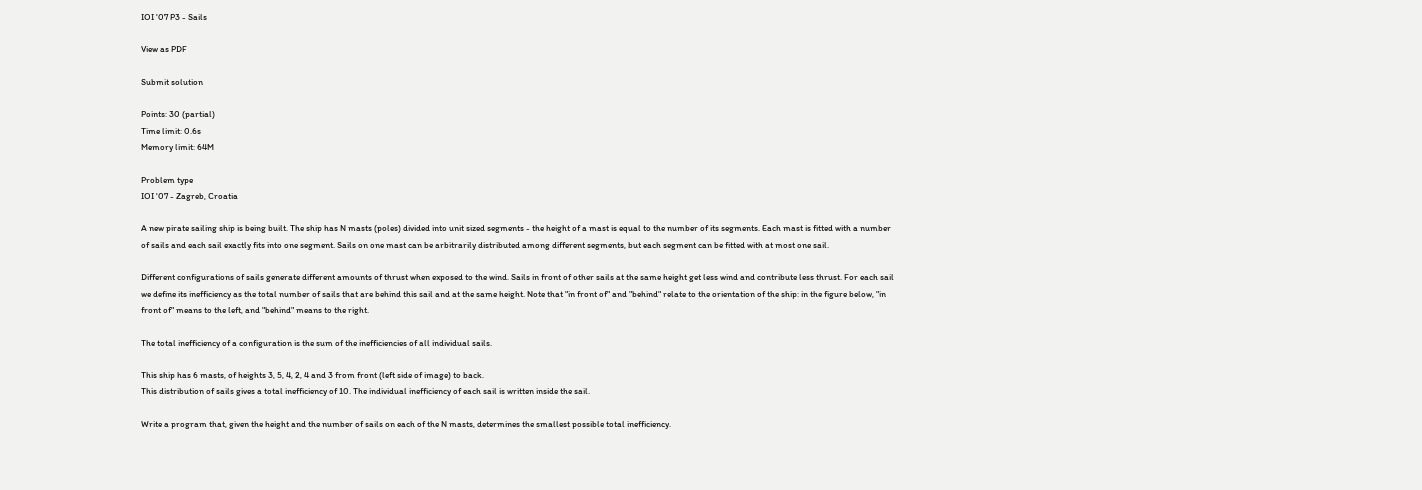IOI '07 P3 - Sails

View as PDF

Submit solution

Points: 30 (partial)
Time limit: 0.6s
Memory limit: 64M

Problem type
IOI '07 - Zagreb, Croatia

A new pirate sailing ship is being built. The ship has N masts (poles) divided into unit sized segments - the height of a mast is equal to the number of its segments. Each mast is fitted with a number of sails and each sail exactly fits into one segment. Sails on one mast can be arbitrarily distributed among different segments, but each segment can be fitted with at most one sail.

Different configurations of sails generate different amounts of thrust when exposed to the wind. Sails in front of other sails at the same height get less wind and contribute less thrust. For each sail we define its inefficiency as the total number of sails that are behind this sail and at the same height. Note that "in front of" and "behind" relate to the orientation of the ship: in the figure below, "in front of" means to the left, and "behind" means to the right.

The total inefficiency of a configuration is the sum of the inefficiencies of all individual sails.

This ship has 6 masts, of heights 3, 5, 4, 2, 4 and 3 from front (left side of image) to back.
This distribution of sails gives a total inefficiency of 10. The individual inefficiency of each sail is written inside the sail.

Write a program that, given the height and the number of sails on each of the N masts, determines the smallest possible total inefficiency.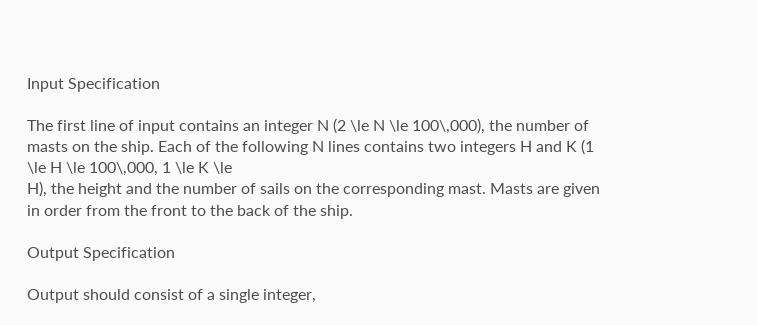Input Specification

The first line of input contains an integer N (2 \le N \le 100\,000), the number of masts on the ship. Each of the following N lines contains two integers H and K (1 \le H \le 100\,000, 1 \le K \le
H), the height and the number of sails on the corresponding mast. Masts are given in order from the front to the back of the ship.

Output Specification

Output should consist of a single integer,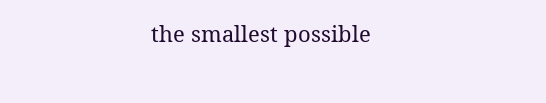the smallest possible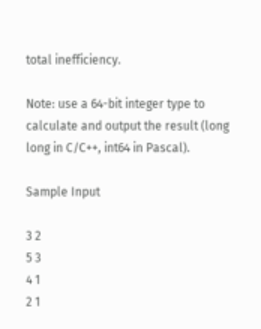total inefficiency.

Note: use a 64-bit integer type to calculate and output the result (long long in C/C++, int64 in Pascal).

Sample Input

3 2
5 3
4 1
2 1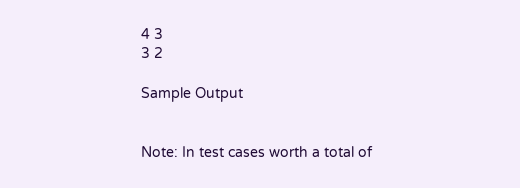4 3
3 2

Sample Output


Note: In test cases worth a total of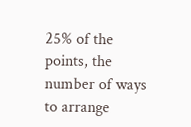25% of the points, the number of ways to arrange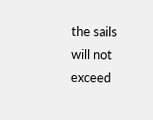the sails will not exceed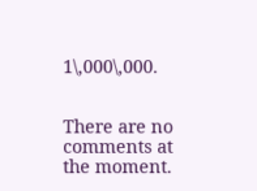1\,000\,000.


There are no comments at the moment.